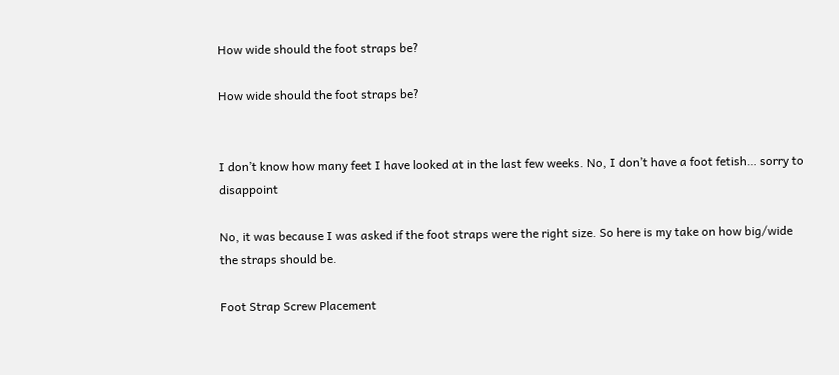How wide should the foot straps be?

How wide should the foot straps be?


I don’t know how many feet I have looked at in the last few weeks. No, I don’t have a foot fetish… sorry to disappoint

No, it was because I was asked if the foot straps were the right size. So here is my take on how big/wide the straps should be.

Foot Strap Screw Placement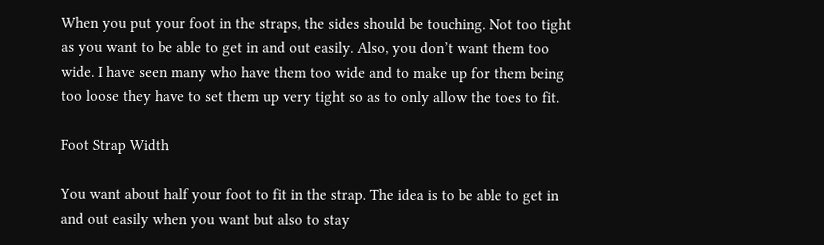When you put your foot in the straps, the sides should be touching. Not too tight as you want to be able to get in and out easily. Also, you don’t want them too wide. I have seen many who have them too wide and to make up for them being too loose they have to set them up very tight so as to only allow the toes to fit.

Foot Strap Width

You want about half your foot to fit in the strap. The idea is to be able to get in and out easily when you want but also to stay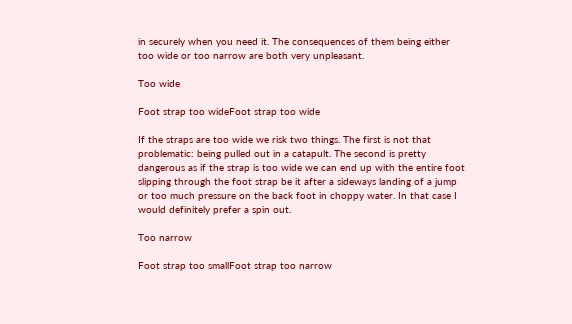in securely when you need it. The consequences of them being either too wide or too narrow are both very unpleasant.

Too wide

Foot strap too wideFoot strap too wide

If the straps are too wide we risk two things. The first is not that problematic: being pulled out in a catapult. The second is pretty dangerous as if the strap is too wide we can end up with the entire foot slipping through the foot strap be it after a sideways landing of a jump or too much pressure on the back foot in choppy water. In that case I would definitely prefer a spin out.

Too narrow

Foot strap too smallFoot strap too narrow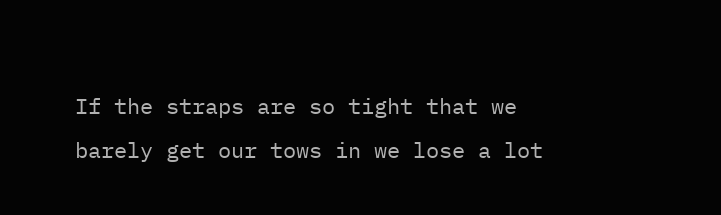If the straps are so tight that we barely get our tows in we lose a lot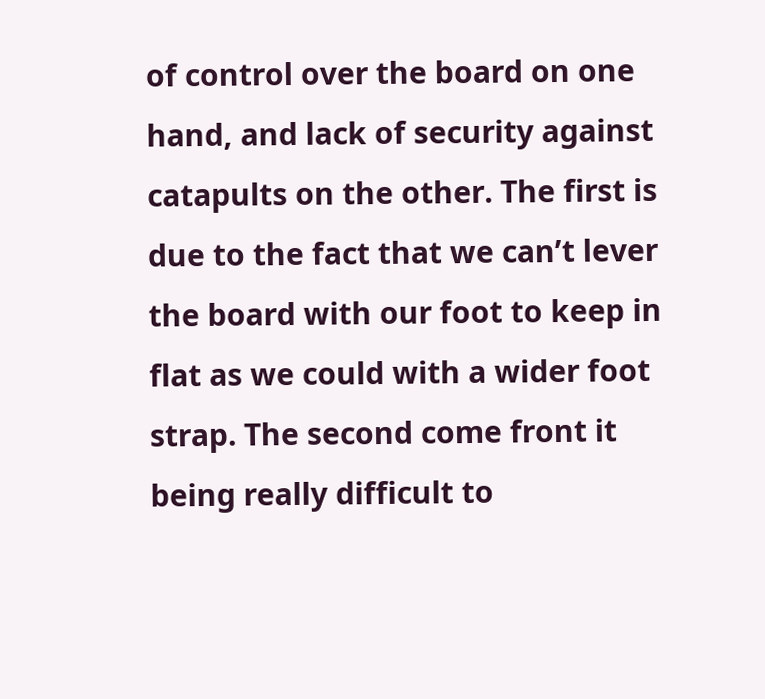of control over the board on one hand, and lack of security against catapults on the other. The first is due to the fact that we can’t lever the board with our foot to keep in flat as we could with a wider foot strap. The second come front it being really difficult to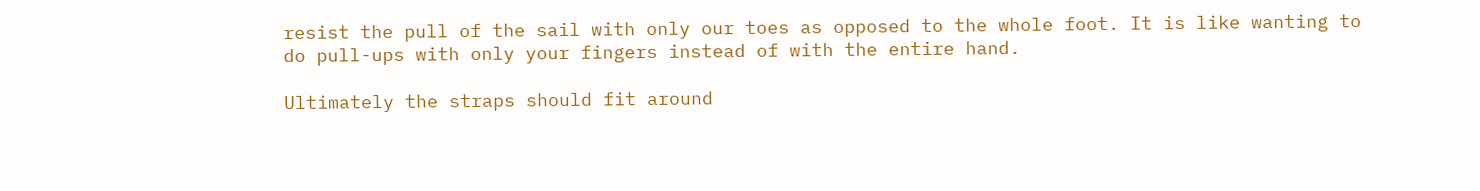resist the pull of the sail with only our toes as opposed to the whole foot. It is like wanting to do pull-ups with only your fingers instead of with the entire hand.

Ultimately the straps should fit around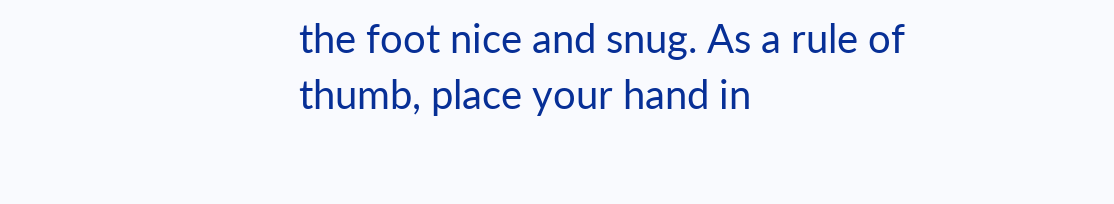the foot nice and snug. As a rule of thumb, place your hand in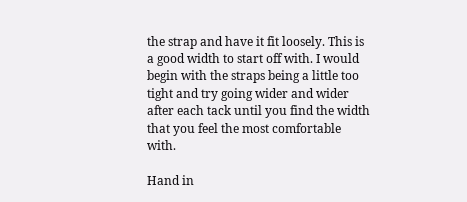the strap and have it fit loosely. This is a good width to start off with. I would begin with the straps being a little too tight and try going wider and wider after each tack until you find the width that you feel the most comfortable with.

Hand in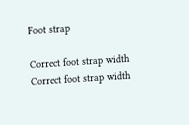Foot strap

Correct foot strap width Correct foot strap width